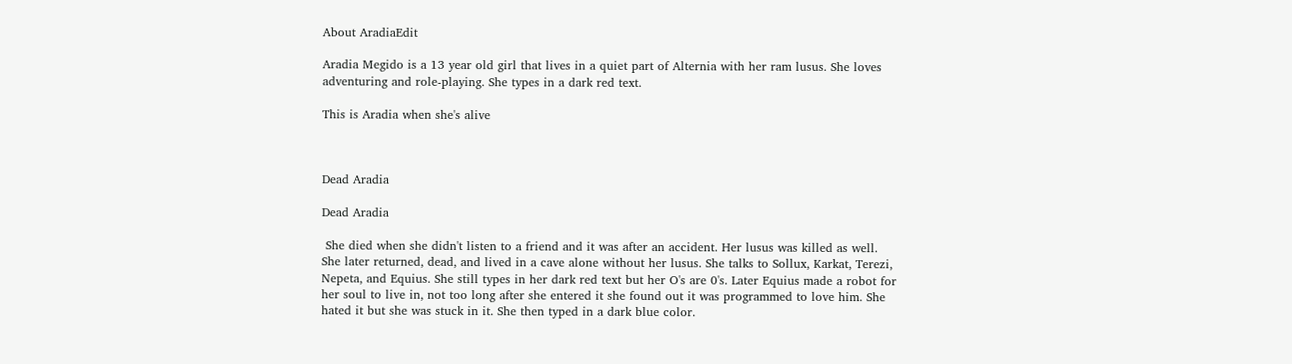About AradiaEdit

Aradia Megido is a 13 year old girl that lives in a quiet part of Alternia with her ram lusus. She loves adventuring and role-playing. She types in a dark red text.

This is Aradia when she's alive



Dead Aradia

Dead Aradia

 She died when she didn't listen to a friend and it was after an accident. Her lusus was killed as well. She later returned, dead, and lived in a cave alone without her lusus. She talks to Sollux, Karkat, Terezi, Nepeta, and Equius. She still types in her dark red text but her O's are 0's. Later Equius made a robot for her soul to live in, not too long after she entered it she found out it was programmed to love him. She hated it but she was stuck in it. She then typed in a dark blue color.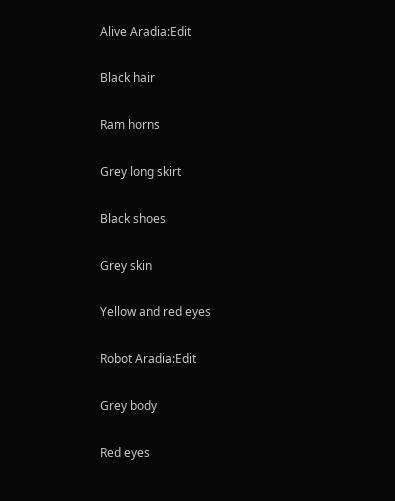Alive Aradia:Edit

Black hair

Ram horns

Grey long skirt

Black shoes

Grey skin

Yellow and red eyes

Robot Aradia:Edit

Grey body

Red eyes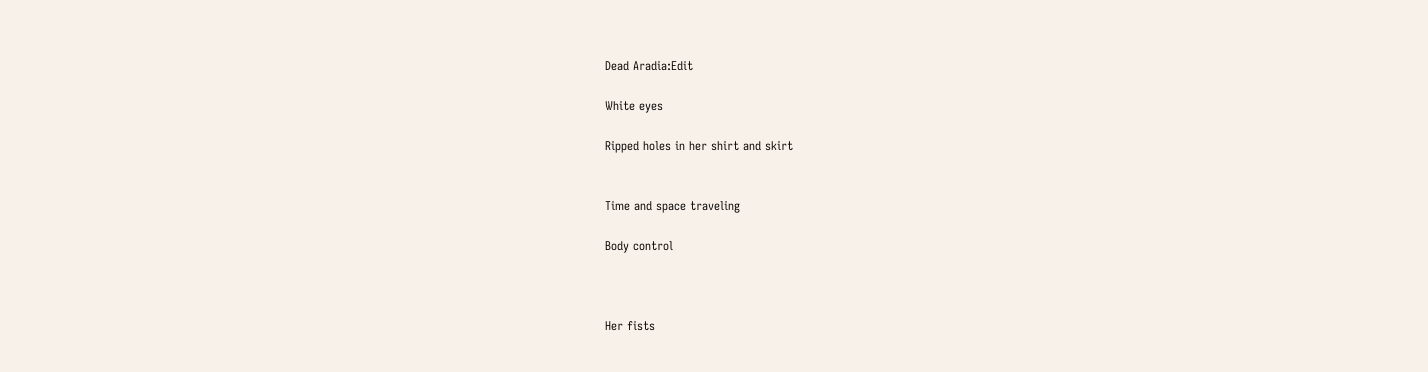Dead Aradia:Edit

White eyes

Ripped holes in her shirt and skirt


Time and space traveling

Body control



Her fists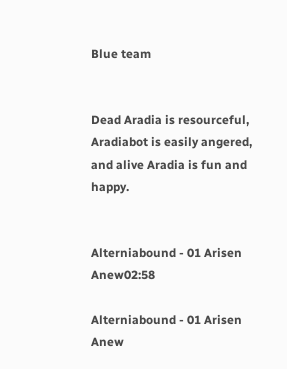Blue team


Dead Aradia is resourceful, Aradiabot is easily angered, and alive Aradia is fun and happy.


Alterniabound - 01 Arisen Anew02:58

Alterniabound - 01 Arisen Anew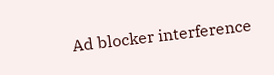Ad blocker interference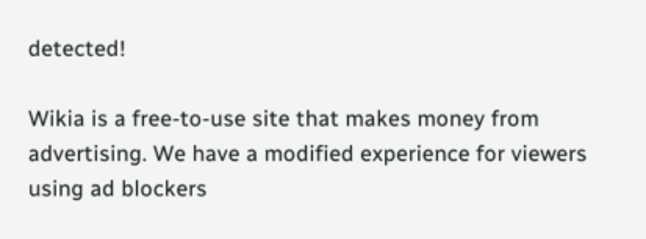detected!

Wikia is a free-to-use site that makes money from advertising. We have a modified experience for viewers using ad blockers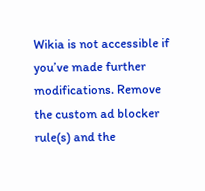Wikia is not accessible if you’ve made further modifications. Remove the custom ad blocker rule(s) and the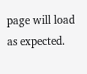page will load as expected.